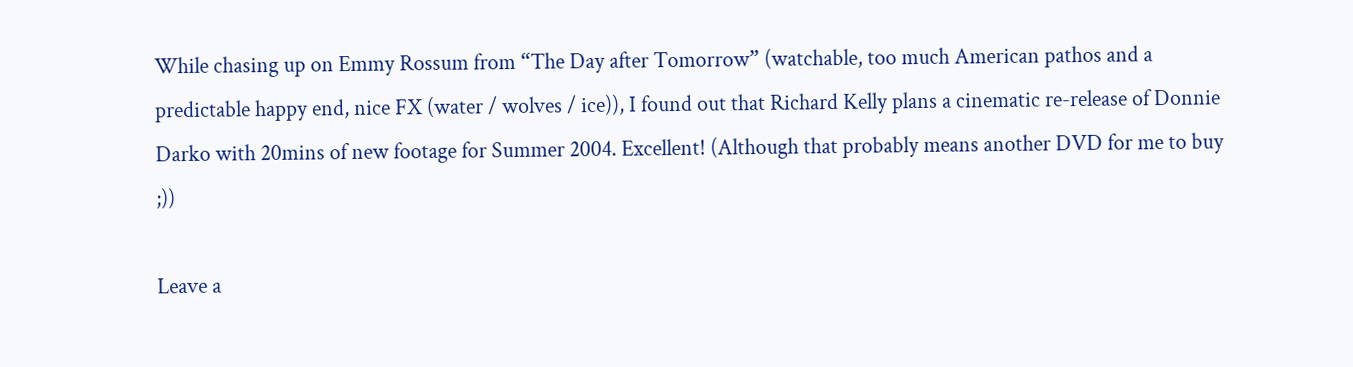While chasing up on Emmy Rossum from “The Day after Tomorrow” (watchable, too much American pathos and a predictable happy end, nice FX (water / wolves / ice)), I found out that Richard Kelly plans a cinematic re-release of Donnie Darko with 20mins of new footage for Summer 2004. Excellent! (Although that probably means another DVD for me to buy ;))

Leave a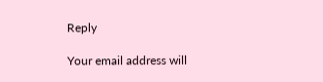Reply

Your email address will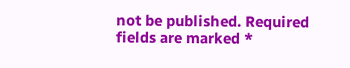not be published. Required fields are marked *